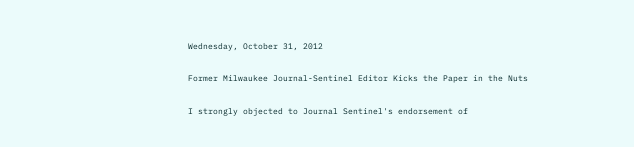Wednesday, October 31, 2012

Former Milwaukee Journal-Sentinel Editor Kicks the Paper in the Nuts

I strongly objected to Journal Sentinel's endorsement of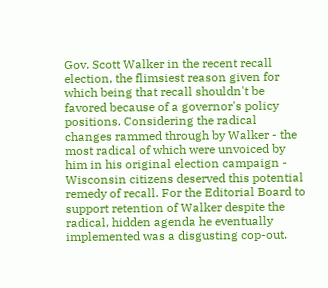Gov. Scott Walker in the recent recall election, the flimsiest reason given for which being that recall shouldn't be favored because of a governor's policy positions. Considering the radical changes rammed through by Walker - the most radical of which were unvoiced by him in his original election campaign - Wisconsin citizens deserved this potential remedy of recall. For the Editorial Board to support retention of Walker despite the radical, hidden agenda he eventually implemented was a disgusting cop-out.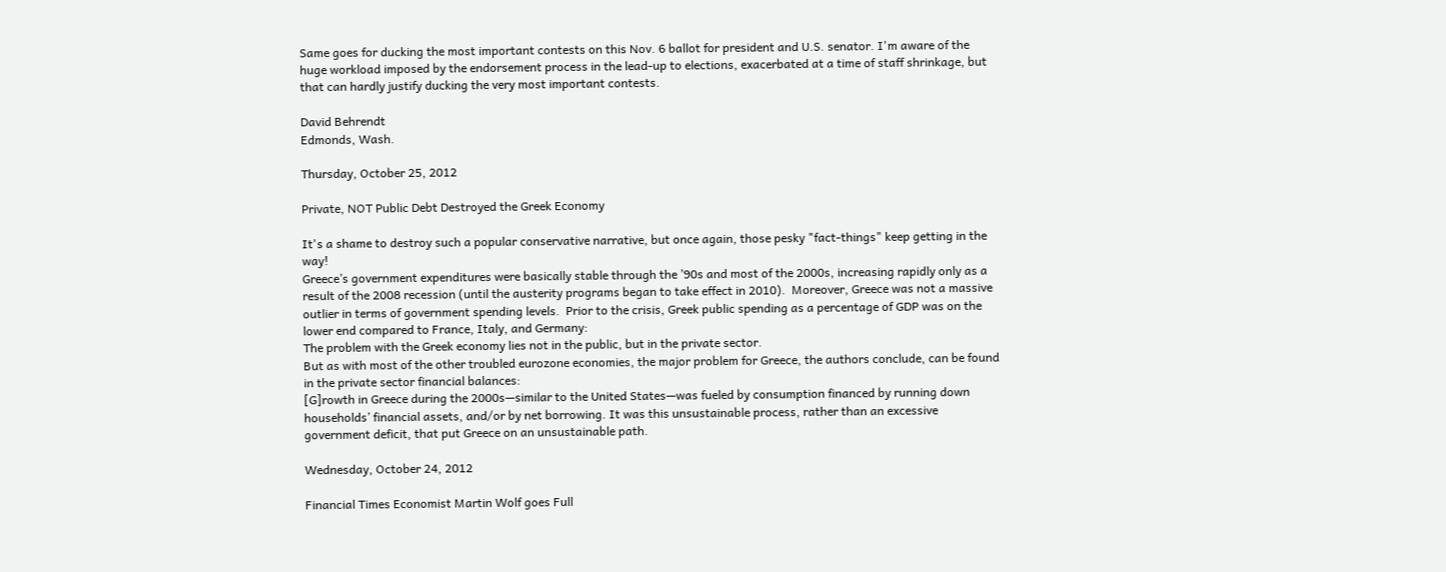Same goes for ducking the most important contests on this Nov. 6 ballot for president and U.S. senator. I'm aware of the huge workload imposed by the endorsement process in the lead-up to elections, exacerbated at a time of staff shrinkage, but that can hardly justify ducking the very most important contests.

David Behrendt
Edmonds, Wash.

Thursday, October 25, 2012

Private, NOT Public Debt Destroyed the Greek Economy

It's a shame to destroy such a popular conservative narrative, but once again, those pesky "fact-things" keep getting in the way!
Greece’s government expenditures were basically stable through the ’90s and most of the 2000s, increasing rapidly only as a result of the 2008 recession (until the austerity programs began to take effect in 2010).  Moreover, Greece was not a massive outlier in terms of government spending levels.  Prior to the crisis, Greek public spending as a percentage of GDP was on the lower end compared to France, Italy, and Germany:
The problem with the Greek economy lies not in the public, but in the private sector.
But as with most of the other troubled eurozone economies, the major problem for Greece, the authors conclude, can be found in the private sector financial balances:
[G]rowth in Greece during the 2000s—similar to the United States—was fueled by consumption financed by running down households’ financial assets, and/or by net borrowing. It was this unsustainable process, rather than an excessive government deficit, that put Greece on an unsustainable path.

Wednesday, October 24, 2012

Financial Times Economist Martin Wolf goes Full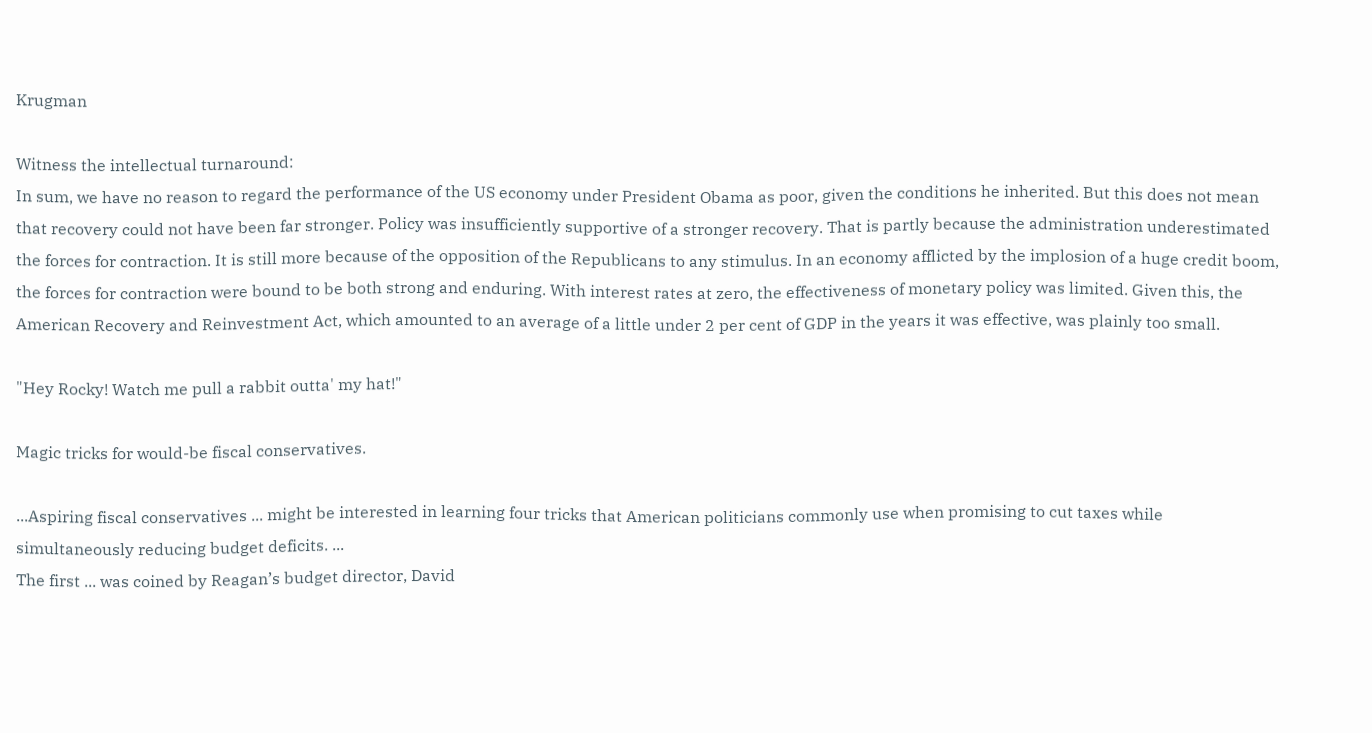Krugman

Witness the intellectual turnaround:
In sum, we have no reason to regard the performance of the US economy under President Obama as poor, given the conditions he inherited. But this does not mean that recovery could not have been far stronger. Policy was insufficiently supportive of a stronger recovery. That is partly because the administration underestimated the forces for contraction. It is still more because of the opposition of the Republicans to any stimulus. In an economy afflicted by the implosion of a huge credit boom, the forces for contraction were bound to be both strong and enduring. With interest rates at zero, the effectiveness of monetary policy was limited. Given this, the American Recovery and Reinvestment Act, which amounted to an average of a little under 2 per cent of GDP in the years it was effective, was plainly too small.

"Hey Rocky! Watch me pull a rabbit outta' my hat!"

Magic tricks for would-be fiscal conservatives.

...Aspiring fiscal conservatives ... might be interested in learning four tricks that American politicians commonly use when promising to cut taxes while simultaneously reducing budget deficits. ...
The first ... was coined by Reagan’s budget director, David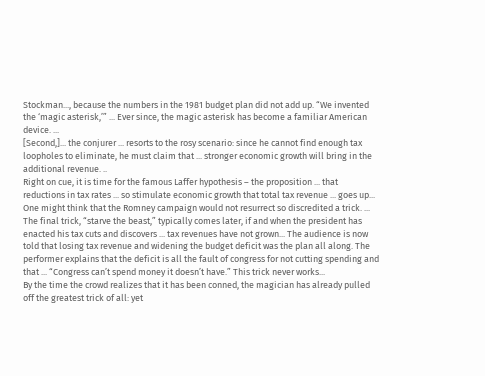Stockman..., because the numbers in the 1981 budget plan did not add up. “We invented the ‘magic asterisk,’” ... Ever since, the magic asterisk has become a familiar American device. ...
[Second,]... the conjurer ... resorts to the rosy scenario: since he cannot find enough tax loopholes to eliminate, he must claim that ... stronger economic growth will bring in the additional revenue. ..
Right on cue, it is time for the famous Laffer hypothesis – the proposition ... that reductions in tax rates ... so stimulate economic growth that total tax revenue ... goes up... One might think that the Romney campaign would not resurrect so discredited a trick. ...
The final trick, “starve the beast,” typically comes later, if and when the president has enacted his tax cuts and discovers ... tax revenues have not grown... The audience is now told that losing tax revenue and widening the budget deficit was the plan all along. The performer explains that the deficit is all the fault of congress for not cutting spending and that ... “Congress can’t spend money it doesn’t have.” This trick never works...
By the time the crowd realizes that it has been conned, the magician has already pulled off the greatest trick of all: yet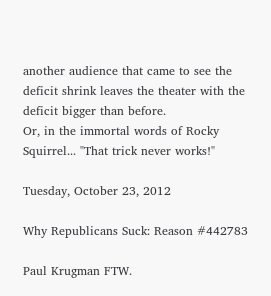another audience that came to see the deficit shrink leaves the theater with the deficit bigger than before.
Or, in the immortal words of Rocky Squirrel... "That trick never works!"

Tuesday, October 23, 2012

Why Republicans Suck: Reason #442783

Paul Krugman FTW.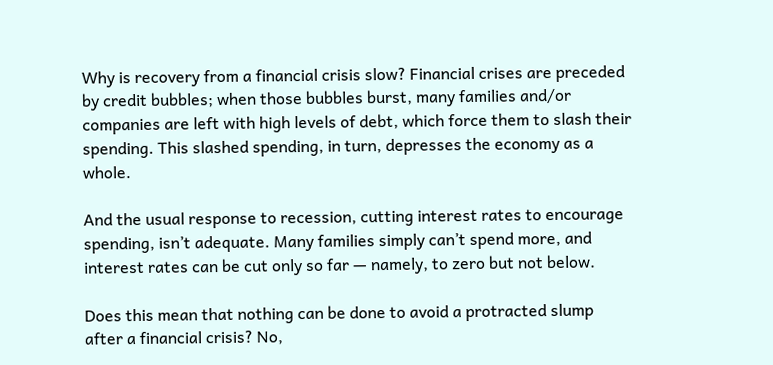Why is recovery from a financial crisis slow? Financial crises are preceded by credit bubbles; when those bubbles burst, many families and/or companies are left with high levels of debt, which force them to slash their spending. This slashed spending, in turn, depresses the economy as a whole.

And the usual response to recession, cutting interest rates to encourage spending, isn’t adequate. Many families simply can’t spend more, and interest rates can be cut only so far — namely, to zero but not below.

Does this mean that nothing can be done to avoid a protracted slump after a financial crisis? No,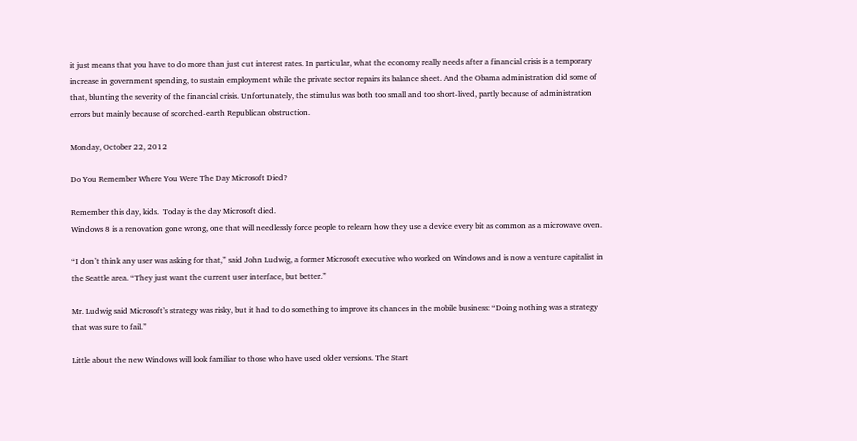it just means that you have to do more than just cut interest rates. In particular, what the economy really needs after a financial crisis is a temporary increase in government spending, to sustain employment while the private sector repairs its balance sheet. And the Obama administration did some of that, blunting the severity of the financial crisis. Unfortunately, the stimulus was both too small and too short-lived, partly because of administration errors but mainly because of scorched-earth Republican obstruction.

Monday, October 22, 2012

Do You Remember Where You Were The Day Microsoft Died?

Remember this day, kids.  Today is the day Microsoft died.
Windows 8 is a renovation gone wrong, one that will needlessly force people to relearn how they use a device every bit as common as a microwave oven.

“I don’t think any user was asking for that,” said John Ludwig, a former Microsoft executive who worked on Windows and is now a venture capitalist in the Seattle area. “They just want the current user interface, but better.”

Mr. Ludwig said Microsoft’s strategy was risky, but it had to do something to improve its chances in the mobile business: “Doing nothing was a strategy that was sure to fail.”

Little about the new Windows will look familiar to those who have used older versions. The Start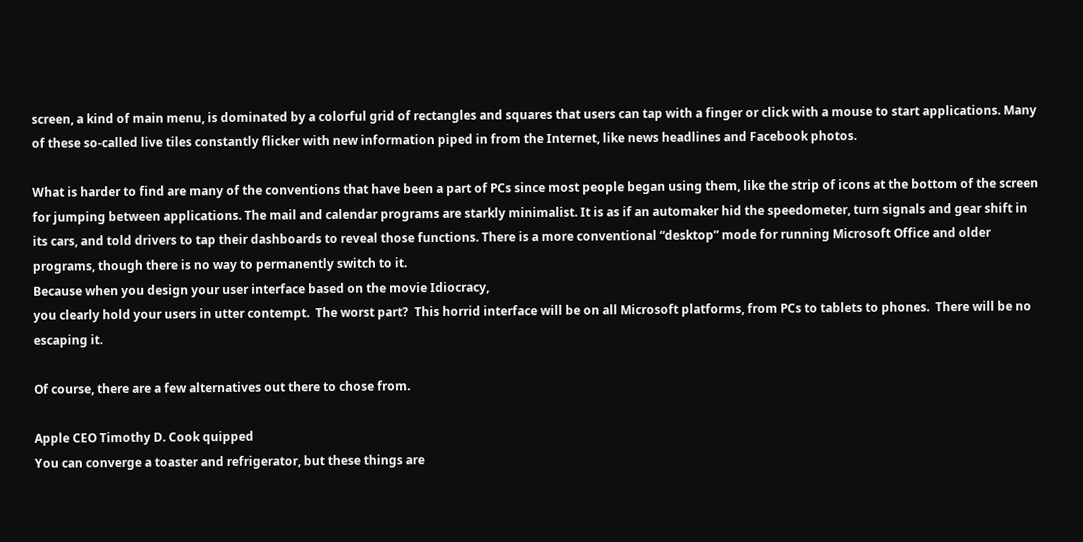screen, a kind of main menu, is dominated by a colorful grid of rectangles and squares that users can tap with a finger or click with a mouse to start applications. Many of these so-called live tiles constantly flicker with new information piped in from the Internet, like news headlines and Facebook photos.

What is harder to find are many of the conventions that have been a part of PCs since most people began using them, like the strip of icons at the bottom of the screen for jumping between applications. The mail and calendar programs are starkly minimalist. It is as if an automaker hid the speedometer, turn signals and gear shift in its cars, and told drivers to tap their dashboards to reveal those functions. There is a more conventional “desktop” mode for running Microsoft Office and older programs, though there is no way to permanently switch to it.
Because when you design your user interface based on the movie Idiocracy,
you clearly hold your users in utter contempt.  The worst part?  This horrid interface will be on all Microsoft platforms, from PCs to tablets to phones.  There will be no escaping it.

Of course, there are a few alternatives out there to chose from.

Apple CEO Timothy D. Cook quipped
You can converge a toaster and refrigerator, but these things are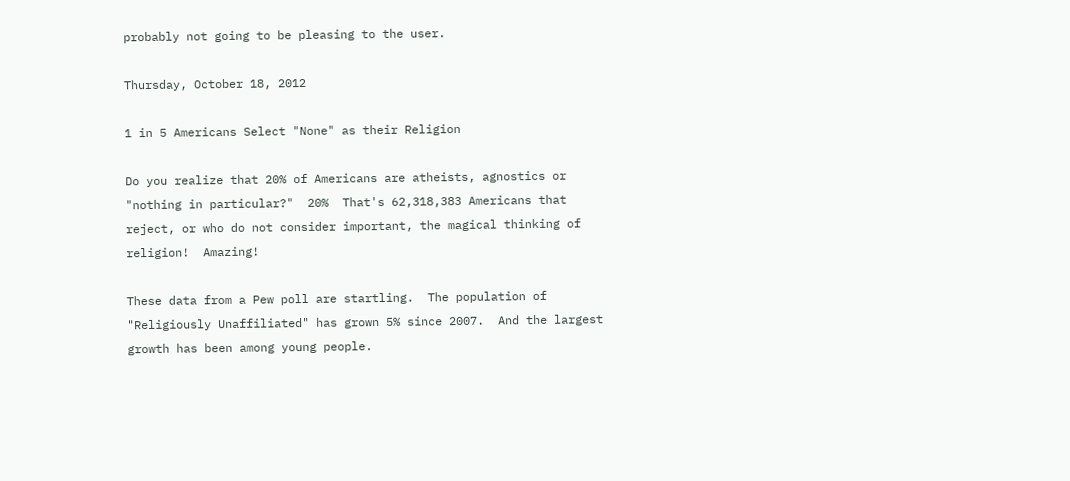probably not going to be pleasing to the user.

Thursday, October 18, 2012

1 in 5 Americans Select "None" as their Religion

Do you realize that 20% of Americans are atheists, agnostics or "nothing in particular?"  20%  That's 62,318,383 Americans that reject, or who do not consider important, the magical thinking of religion!  Amazing!

These data from a Pew poll are startling.  The population of "Religiously Unaffiliated" has grown 5% since 2007.  And the largest growth has been among young people.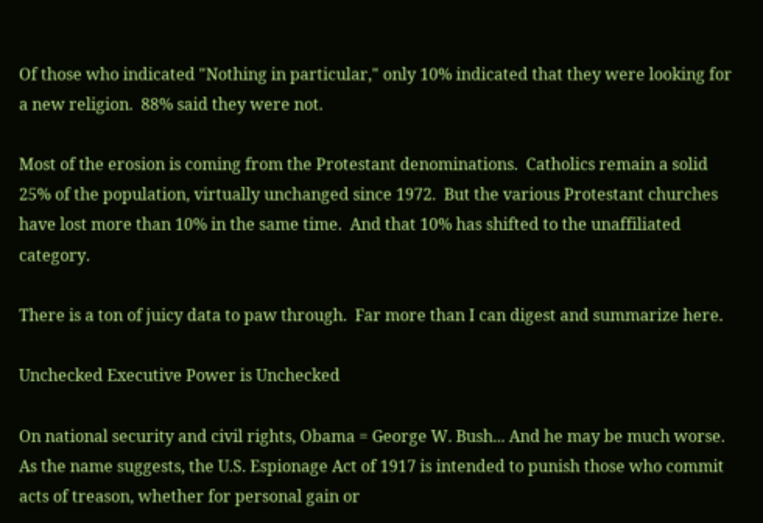Of those who indicated "Nothing in particular," only 10% indicated that they were looking for a new religion.  88% said they were not.

Most of the erosion is coming from the Protestant denominations.  Catholics remain a solid 25% of the population, virtually unchanged since 1972.  But the various Protestant churches have lost more than 10% in the same time.  And that 10% has shifted to the unaffiliated category.

There is a ton of juicy data to paw through.  Far more than I can digest and summarize here.

Unchecked Executive Power is Unchecked

On national security and civil rights, Obama = George W. Bush... And he may be much worse.
As the name suggests, the U.S. Espionage Act of 1917 is intended to punish those who commit acts of treason, whether for personal gain or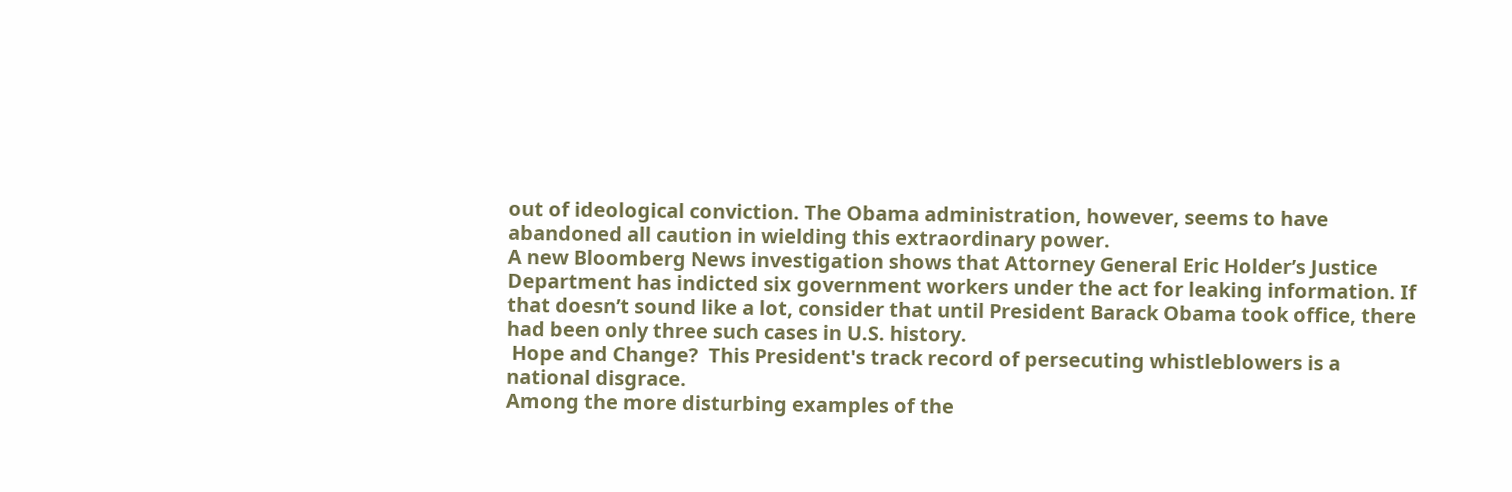out of ideological conviction. The Obama administration, however, seems to have abandoned all caution in wielding this extraordinary power.
A new Bloomberg News investigation shows that Attorney General Eric Holder’s Justice Department has indicted six government workers under the act for leaking information. If that doesn’t sound like a lot, consider that until President Barack Obama took office, there had been only three such cases in U.S. history.
 Hope and Change?  This President's track record of persecuting whistleblowers is a national disgrace.
Among the more disturbing examples of the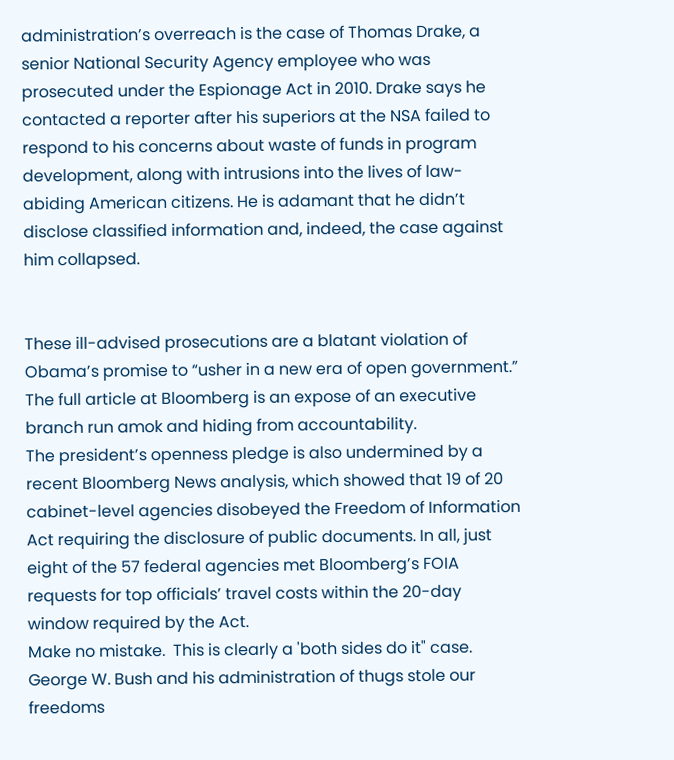administration’s overreach is the case of Thomas Drake, a senior National Security Agency employee who was prosecuted under the Espionage Act in 2010. Drake says he contacted a reporter after his superiors at the NSA failed to respond to his concerns about waste of funds in program development, along with intrusions into the lives of law-abiding American citizens. He is adamant that he didn’t disclose classified information and, indeed, the case against him collapsed.


These ill-advised prosecutions are a blatant violation of Obama’s promise to “usher in a new era of open government.”
The full article at Bloomberg is an expose of an executive branch run amok and hiding from accountability.
The president’s openness pledge is also undermined by a recent Bloomberg News analysis, which showed that 19 of 20 cabinet-level agencies disobeyed the Freedom of Information Act requiring the disclosure of public documents. In all, just eight of the 57 federal agencies met Bloomberg’s FOIA requests for top officials’ travel costs within the 20-day window required by the Act.
Make no mistake.  This is clearly a 'both sides do it" case.  George W. Bush and his administration of thugs stole our freedoms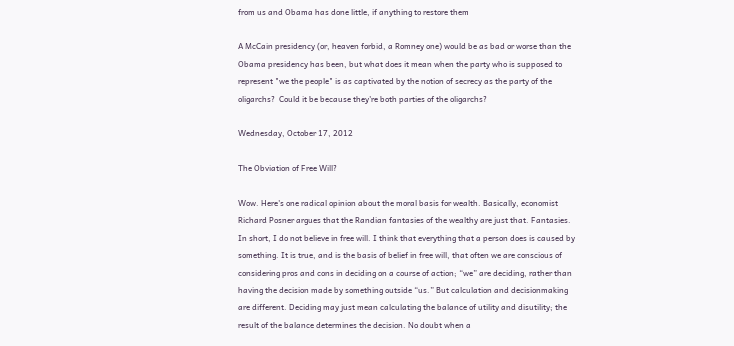from us and Obama has done little, if anything to restore them

A McCain presidency (or, heaven forbid, a Romney one) would be as bad or worse than the Obama presidency has been, but what does it mean when the party who is supposed to represent "we the people" is as captivated by the notion of secrecy as the party of the oligarchs?  Could it be because they're both parties of the oligarchs?

Wednesday, October 17, 2012

The Obviation of Free Will?

Wow. Here's one radical opinion about the moral basis for wealth. Basically, economist Richard Posner argues that the Randian fantasies of the wealthy are just that. Fantasies.
In short, I do not believe in free will. I think that everything that a person does is caused by something. It is true, and is the basis of belief in free will, that often we are conscious of considering pros and cons in deciding on a course of action; “we” are deciding, rather than having the decision made by something outside “us.” But calculation and decisionmaking are different. Deciding may just mean calculating the balance of utility and disutility; the result of the balance determines the decision. No doubt when a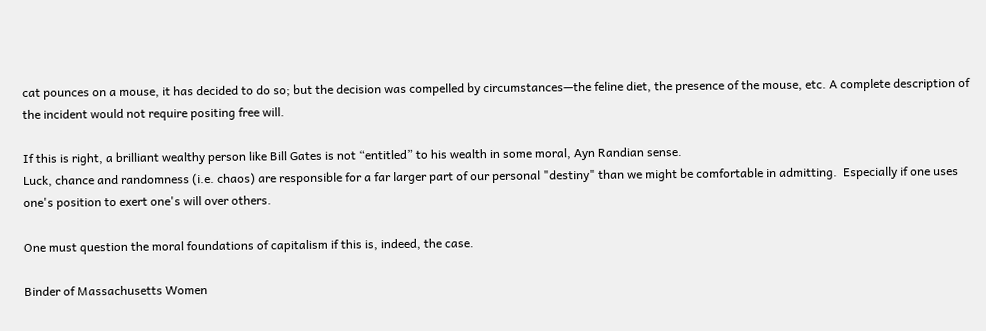cat pounces on a mouse, it has decided to do so; but the decision was compelled by circumstances—the feline diet, the presence of the mouse, etc. A complete description of the incident would not require positing free will.

If this is right, a brilliant wealthy person like Bill Gates is not “entitled” to his wealth in some moral, Ayn Randian sense.
Luck, chance and randomness (i.e. chaos) are responsible for a far larger part of our personal "destiny" than we might be comfortable in admitting.  Especially if one uses one's position to exert one's will over others.

One must question the moral foundations of capitalism if this is, indeed, the case.

Binder of Massachusetts Women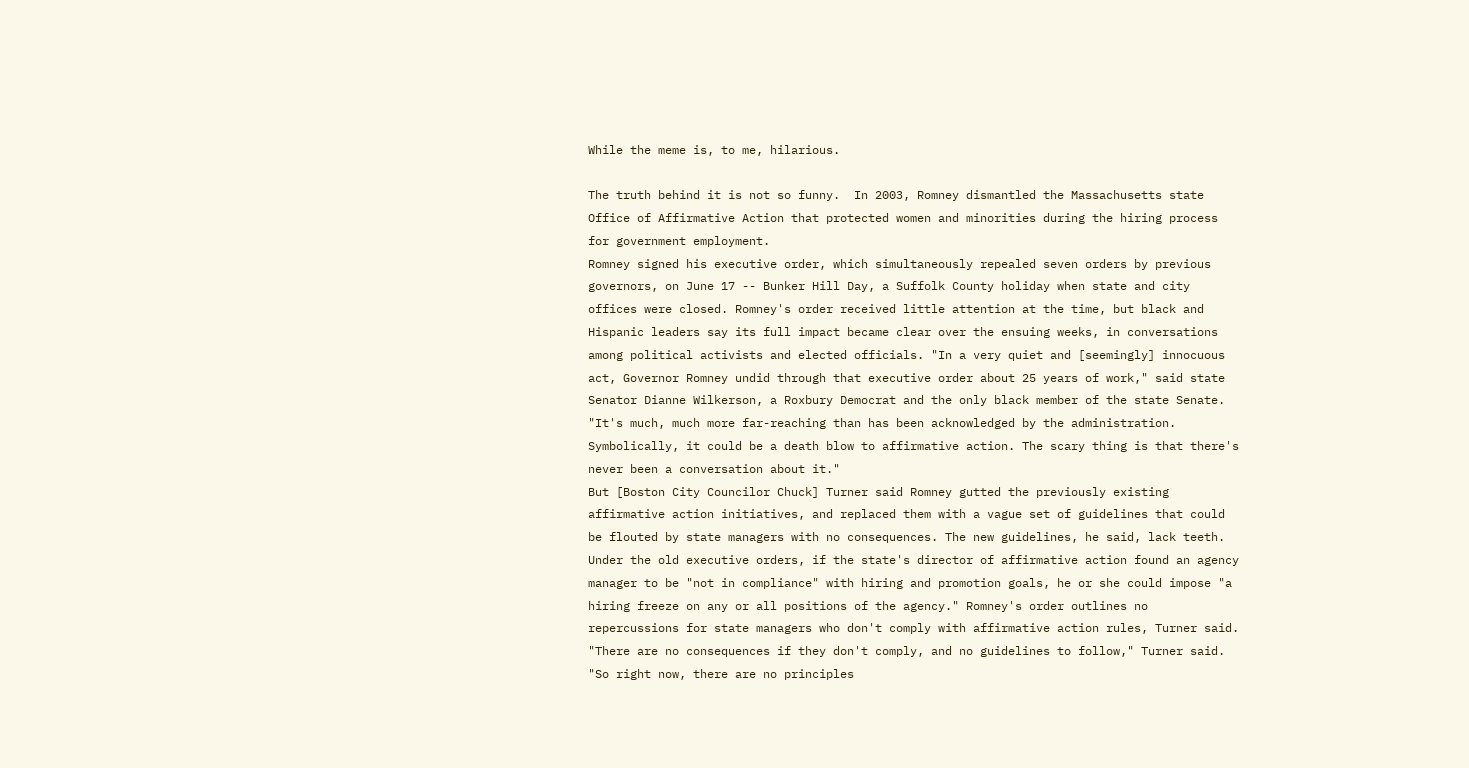While the meme is, to me, hilarious.

The truth behind it is not so funny.  In 2003, Romney dismantled the Massachusetts state Office of Affirmative Action that protected women and minorities during the hiring process for government employment.
Romney signed his executive order, which simultaneously repealed seven orders by previous governors, on June 17 -- Bunker Hill Day, a Suffolk County holiday when state and city offices were closed. Romney's order received little attention at the time, but black and Hispanic leaders say its full impact became clear over the ensuing weeks, in conversations among political activists and elected officials. "In a very quiet and [seemingly] innocuous act, Governor Romney undid through that executive order about 25 years of work," said state Senator Dianne Wilkerson, a Roxbury Democrat and the only black member of the state Senate. "It's much, much more far-reaching than has been acknowledged by the administration. Symbolically, it could be a death blow to affirmative action. The scary thing is that there's never been a conversation about it."
But [Boston City Councilor Chuck] Turner said Romney gutted the previously existing affirmative action initiatives, and replaced them with a vague set of guidelines that could be flouted by state managers with no consequences. The new guidelines, he said, lack teeth.
Under the old executive orders, if the state's director of affirmative action found an agency manager to be "not in compliance" with hiring and promotion goals, he or she could impose "a hiring freeze on any or all positions of the agency." Romney's order outlines no repercussions for state managers who don't comply with affirmative action rules, Turner said.
"There are no consequences if they don't comply, and no guidelines to follow," Turner said. "So right now, there are no principles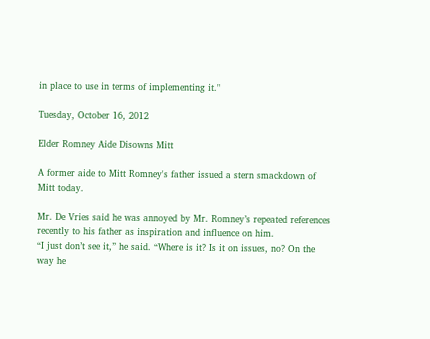in place to use in terms of implementing it."

Tuesday, October 16, 2012

Elder Romney Aide Disowns Mitt

A former aide to Mitt Romney's father issued a stern smackdown of Mitt today.

Mr. De Vries said he was annoyed by Mr. Romney’s repeated references recently to his father as inspiration and influence on him.
“I just don’t see it,” he said. “Where is it? Is it on issues, no? On the way he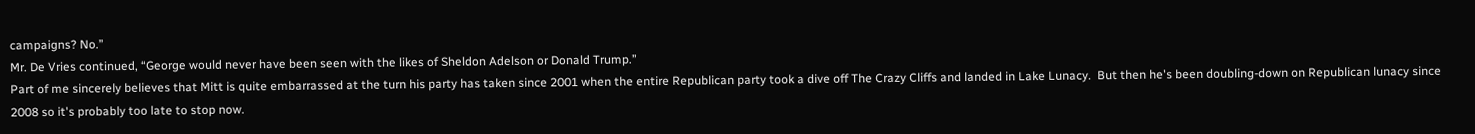campaigns? No.”
Mr. De Vries continued, “George would never have been seen with the likes of Sheldon Adelson or Donald Trump.”
Part of me sincerely believes that Mitt is quite embarrassed at the turn his party has taken since 2001 when the entire Republican party took a dive off The Crazy Cliffs and landed in Lake Lunacy.  But then he's been doubling-down on Republican lunacy since 2008 so it's probably too late to stop now.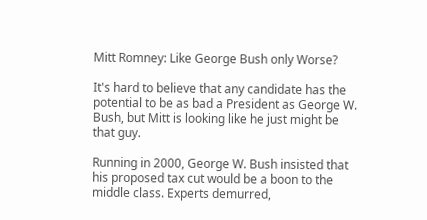Mitt Romney: Like George Bush only Worse?

It's hard to believe that any candidate has the potential to be as bad a President as George W. Bush, but Mitt is looking like he just might be that guy.

Running in 2000, George W. Bush insisted that his proposed tax cut would be a boon to the middle class. Experts demurred,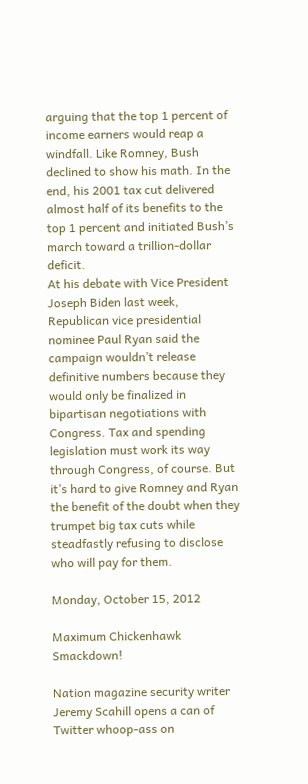arguing that the top 1 percent of income earners would reap a windfall. Like Romney, Bush declined to show his math. In the end, his 2001 tax cut delivered almost half of its benefits to the top 1 percent and initiated Bush’s march toward a trillion-dollar deficit.
At his debate with Vice President Joseph Biden last week, Republican vice presidential nominee Paul Ryan said the campaign wouldn’t release definitive numbers because they would only be finalized in bipartisan negotiations with Congress. Tax and spending legislation must work its way through Congress, of course. But it’s hard to give Romney and Ryan the benefit of the doubt when they trumpet big tax cuts while steadfastly refusing to disclose who will pay for them.

Monday, October 15, 2012

Maximum Chickenhawk Smackdown!

Nation magazine security writer Jeremy Scahill opens a can of Twitter whoop-ass on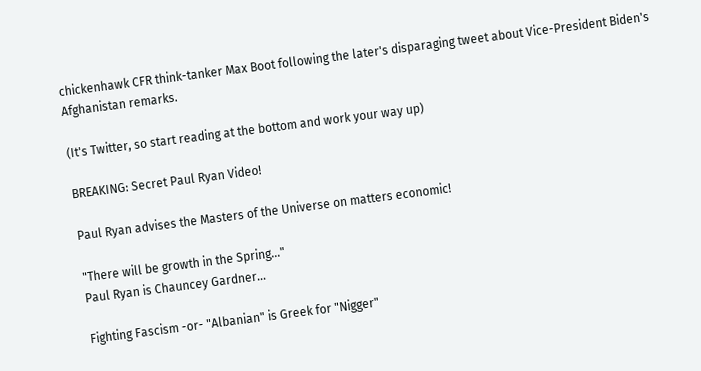chickenhawk CFR think-tanker Max Boot following the later's disparaging tweet about Vice-President Biden's Afghanistan remarks.

(It's Twitter, so start reading at the bottom and work your way up)

BREAKING: Secret Paul Ryan Video!

Paul Ryan advises the Masters of the Universe on matters economic!

"There will be growth in the Spring..."
Paul Ryan is Chauncey Gardner...

Fighting Fascism -or- "Albanian" is Greek for "Nigger"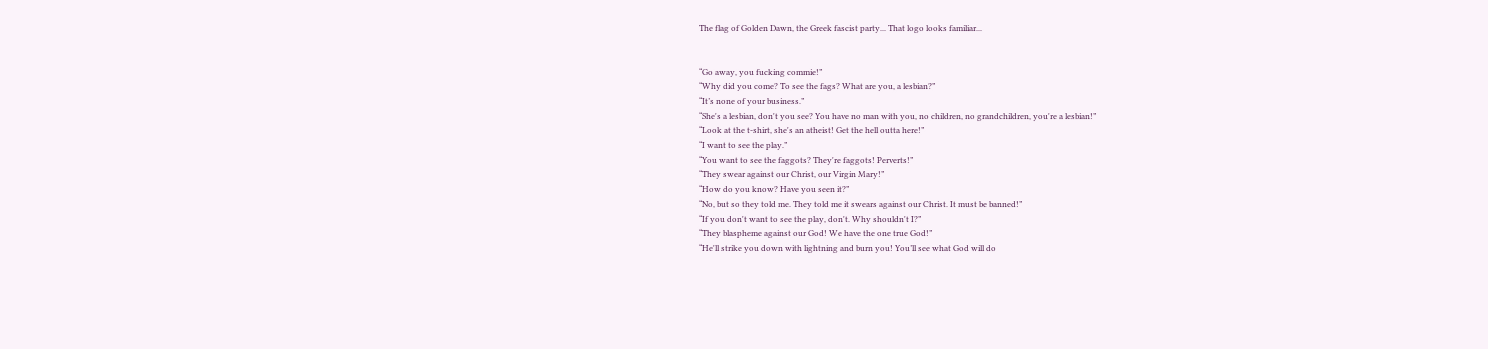The flag of Golden Dawn, the Greek fascist party... That logo looks familiar...


“Go away, you fucking commie!”
“Why did you come? To see the fags? What are you, a lesbian?”
“It’s none of your business.”
“She's a lesbian, don't you see? You have no man with you, no children, no grandchildren, you're a lesbian!”
“Look at the t-shirt, she's an atheist! Get the hell outta here!”
“I want to see the play.”
“You want to see the faggots? They're faggots! Perverts!”
“They swear against our Christ, our Virgin Mary!”
“How do you know? Have you seen it?”
“No, but so they told me. They told me it swears against our Christ. It must be banned!”
“If you don't want to see the play, don't. Why shouldn't I?”
“They blaspheme against our God! We have the one true God!”
“He'll strike you down with lightning and burn you! You’ll see what God will do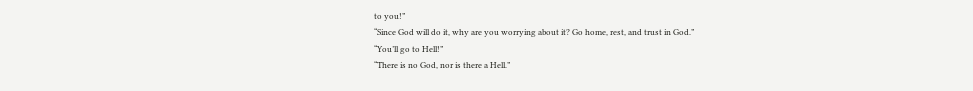to you!”
“Since God will do it, why are you worrying about it? Go home, rest, and trust in God.”
“You’ll go to Hell!”
“There is no God, nor is there a Hell.”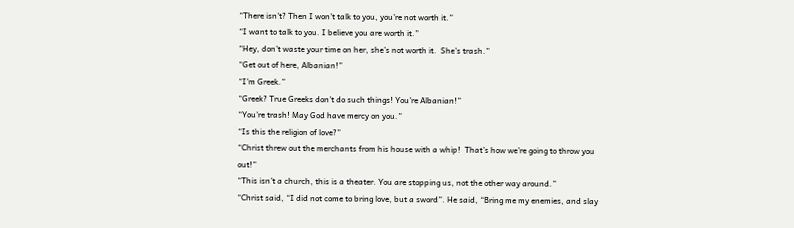“There isn't? Then I won't talk to you, you're not worth it.”
“I want to talk to you. I believe you are worth it.”
“Hey, don’t waste your time on her, she’s not worth it.  She’s trash.”
“Get out of here, Albanian!”
“I'm Greek.”
“Greek? True Greeks don't do such things! You're Albanian!”
“You're trash! May God have mercy on you.”
“Is this the religion of love?”
“Christ threw out the merchants from his house with a whip!  That’s how we’re going to throw you out!”
“This isn’t a church, this is a theater. You are stopping us, not the other way around.”
“Christ said, “I did not come to bring love, but a sword”. He said, “Bring me my enemies, and slay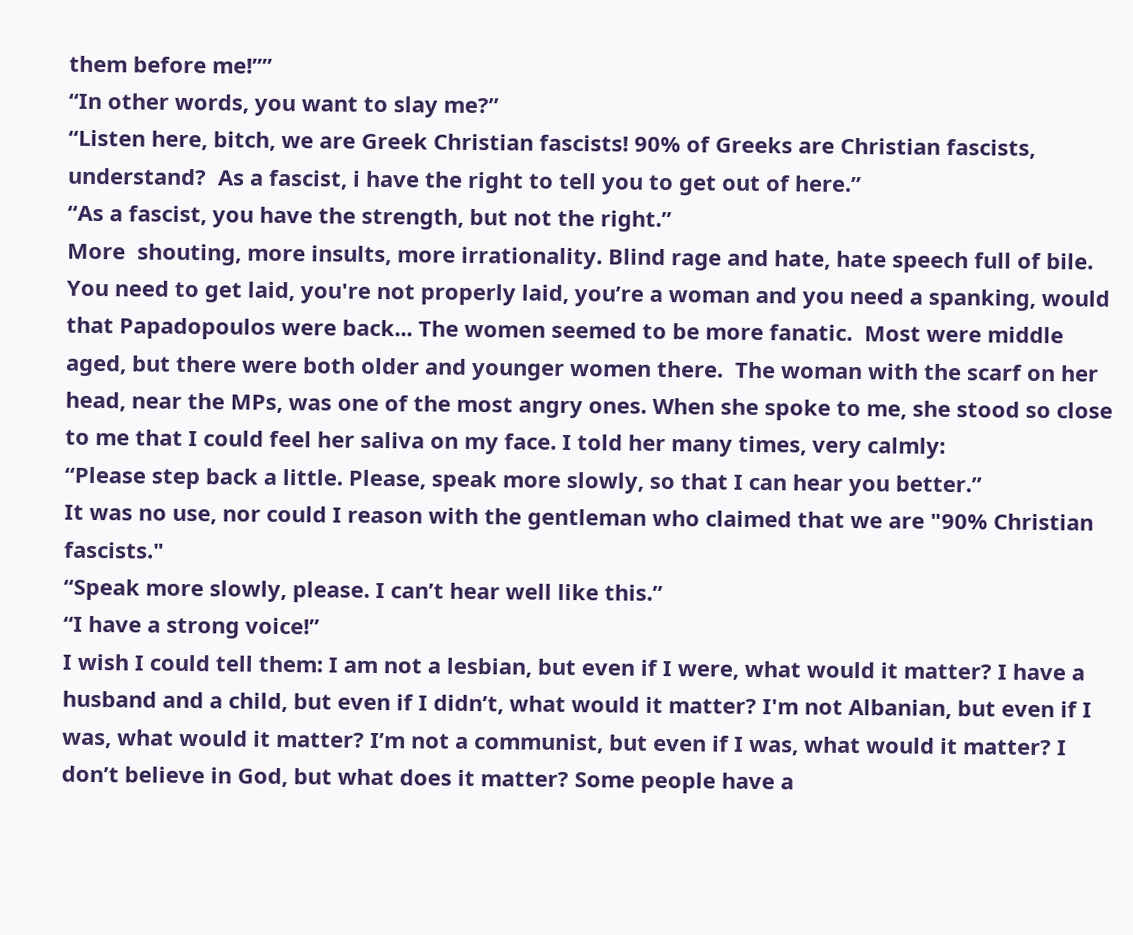them before me!””
“In other words, you want to slay me?”
“Listen here, bitch, we are Greek Christian fascists! 90% of Greeks are Christian fascists, understand?  As a fascist, i have the right to tell you to get out of here.”
“As a fascist, you have the strength, but not the right.”
More  shouting, more insults, more irrationality. Blind rage and hate, hate speech full of bile.
You need to get laid, you're not properly laid, you’re a woman and you need a spanking, would that Papadopoulos were back... The women seemed to be more fanatic.  Most were middle aged, but there were both older and younger women there.  The woman with the scarf on her head, near the MPs, was one of the most angry ones. When she spoke to me, she stood so close to me that I could feel her saliva on my face. I told her many times, very calmly:
“Please step back a little. Please, speak more slowly, so that I can hear you better.”
It was no use, nor could I reason with the gentleman who claimed that we are "90% Christian fascists."
“Speak more slowly, please. I can’t hear well like this.”
“I have a strong voice!”
I wish I could tell them: I am not a lesbian, but even if I were, what would it matter? I have a husband and a child, but even if I didn’t, what would it matter? I'm not Albanian, but even if I was, what would it matter? I’m not a communist, but even if I was, what would it matter? I don’t believe in God, but what does it matter? Some people have a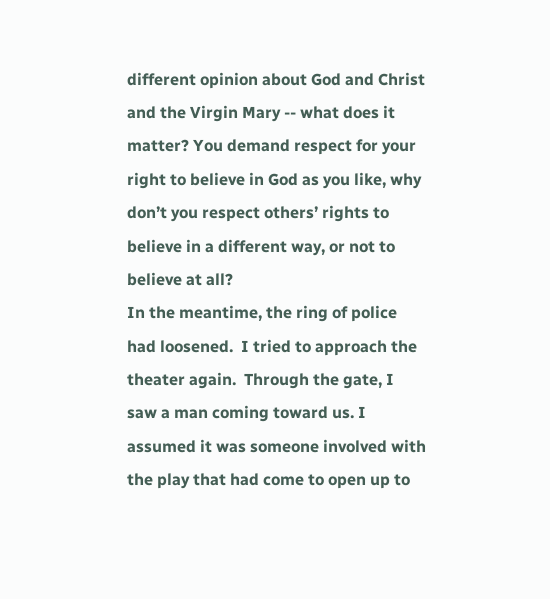different opinion about God and Christ and the Virgin Mary -- what does it matter? You demand respect for your right to believe in God as you like, why don’t you respect others’ rights to believe in a different way, or not to believe at all?
In the meantime, the ring of police had loosened.  I tried to approach the theater again.  Through the gate, I saw a man coming toward us. I assumed it was someone involved with the play that had come to open up to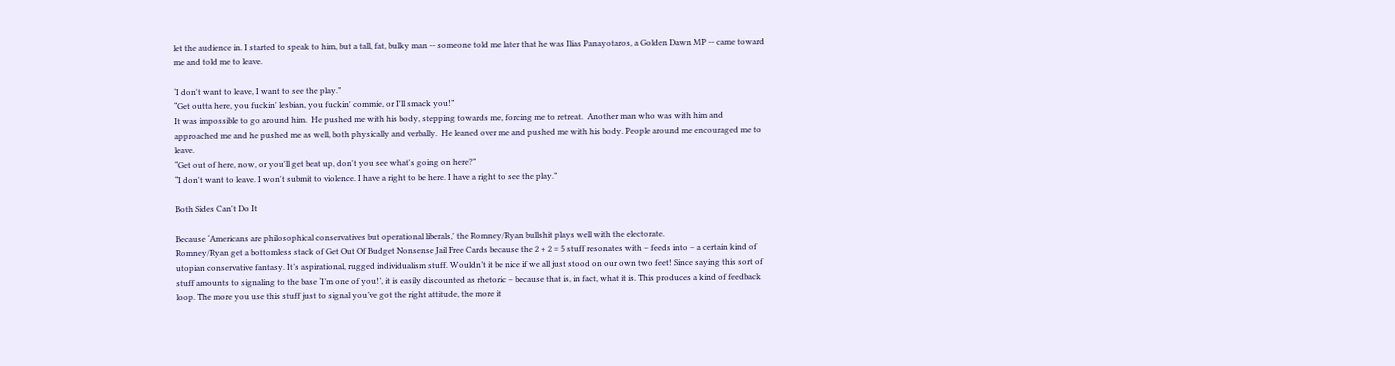let the audience in. I started to speak to him, but a tall, fat, bulky man -- someone told me later that he was Ilias Panayotaros, a Golden Dawn MP -- came toward me and told me to leave.

‘I don't want to leave, I want to see the play.”
“Get outta here, you fuckin' lesbian, you fuckin' commie, or I'll smack you!”
It was impossible to go around him.  He pushed me with his body, stepping towards me, forcing me to retreat.  Another man who was with him and approached me and he pushed me as well, both physically and verbally.  He leaned over me and pushed me with his body. People around me encouraged me to leave.
“Get out of here, now, or you'll get beat up, don't you see what's going on here?”
“I don't want to leave. I won't submit to violence. I have a right to be here. I have a right to see the play.”

Both Sides Can't Do It

Because ‘Americans are philosophical conservatives but operational liberals,' the Romney/Ryan bullshit plays well with the electorate.
Romney/Ryan get a bottomless stack of Get Out Of Budget Nonsense Jail Free Cards because the 2 + 2 = 5 stuff resonates with – feeds into – a certain kind of utopian conservative fantasy. It’s aspirational, rugged individualism stuff. Wouldn’t it be nice if we all just stood on our own two feet! Since saying this sort of stuff amounts to signaling to the base ‘I’m one of you!’, it is easily discounted as rhetoric – because that is, in fact, what it is. This produces a kind of feedback loop. The more you use this stuff just to signal you’ve got the right attitude, the more it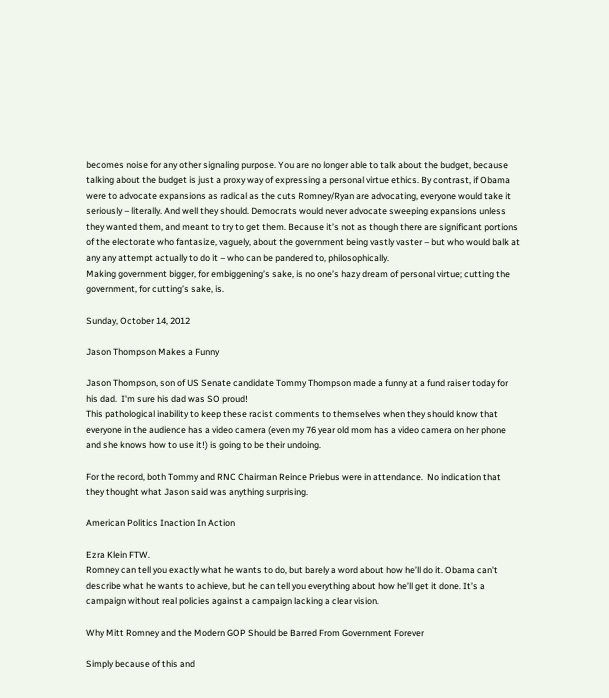becomes noise for any other signaling purpose. You are no longer able to talk about the budget, because talking about the budget is just a proxy way of expressing a personal virtue ethics. By contrast, if Obama were to advocate expansions as radical as the cuts Romney/Ryan are advocating, everyone would take it seriously – literally. And well they should. Democrats would never advocate sweeping expansions unless they wanted them, and meant to try to get them. Because it’s not as though there are significant portions of the electorate who fantasize, vaguely, about the government being vastly vaster – but who would balk at any any attempt actually to do it – who can be pandered to, philosophically.
Making government bigger, for embiggening’s sake, is no one’s hazy dream of personal virtue; cutting the government, for cutting’s sake, is.

Sunday, October 14, 2012

Jason Thompson Makes a Funny

Jason Thompson, son of US Senate candidate Tommy Thompson made a funny at a fund raiser today for his dad.  I'm sure his dad was SO proud!
This pathological inability to keep these racist comments to themselves when they should know that everyone in the audience has a video camera (even my 76 year old mom has a video camera on her phone and she knows how to use it!) is going to be their undoing.

For the record, both Tommy and RNC Chairman Reince Priebus were in attendance.  No indication that they thought what Jason said was anything surprising.

American Politics Inaction In Action

Ezra Klein FTW.
Romney can tell you exactly what he wants to do, but barely a word about how he’ll do it. Obama can’t describe what he wants to achieve, but he can tell you everything about how he’ll get it done. It’s a campaign without real policies against a campaign lacking a clear vision.

Why Mitt Romney and the Modern GOP Should be Barred From Government Forever

Simply because of this and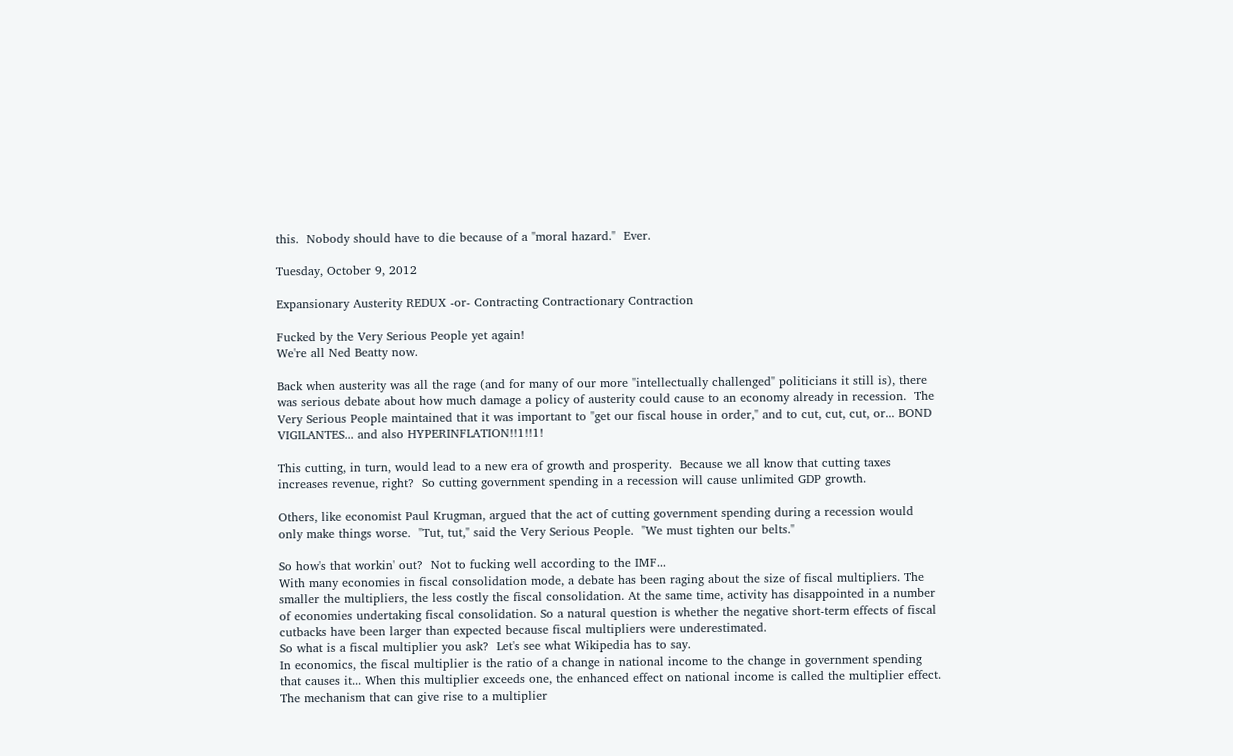this.  Nobody should have to die because of a "moral hazard."  Ever.

Tuesday, October 9, 2012

Expansionary Austerity REDUX -or- Contracting Contractionary Contraction

Fucked by the Very Serious People yet again!
We're all Ned Beatty now.

Back when austerity was all the rage (and for many of our more "intellectually challenged" politicians it still is), there was serious debate about how much damage a policy of austerity could cause to an economy already in recession.  The Very Serious People maintained that it was important to "get our fiscal house in order," and to cut, cut, cut, or... BOND VIGILANTES... and also HYPERINFLATION!!1!!1!

This cutting, in turn, would lead to a new era of growth and prosperity.  Because we all know that cutting taxes increases revenue, right?  So cutting government spending in a recession will cause unlimited GDP growth.

Others, like economist Paul Krugman, argued that the act of cutting government spending during a recession would only make things worse.  "Tut, tut," said the Very Serious People.  "We must tighten our belts."

So how's that workin' out?  Not to fucking well according to the IMF...
With many economies in fiscal consolidation mode, a debate has been raging about the size of fiscal multipliers. The smaller the multipliers, the less costly the fiscal consolidation. At the same time, activity has disappointed in a number of economies undertaking fiscal consolidation. So a natural question is whether the negative short-term effects of fiscal cutbacks have been larger than expected because fiscal multipliers were underestimated.
So what is a fiscal multiplier you ask?  Let's see what Wikipedia has to say.
In economics, the fiscal multiplier is the ratio of a change in national income to the change in government spending that causes it... When this multiplier exceeds one, the enhanced effect on national income is called the multiplier effect. The mechanism that can give rise to a multiplier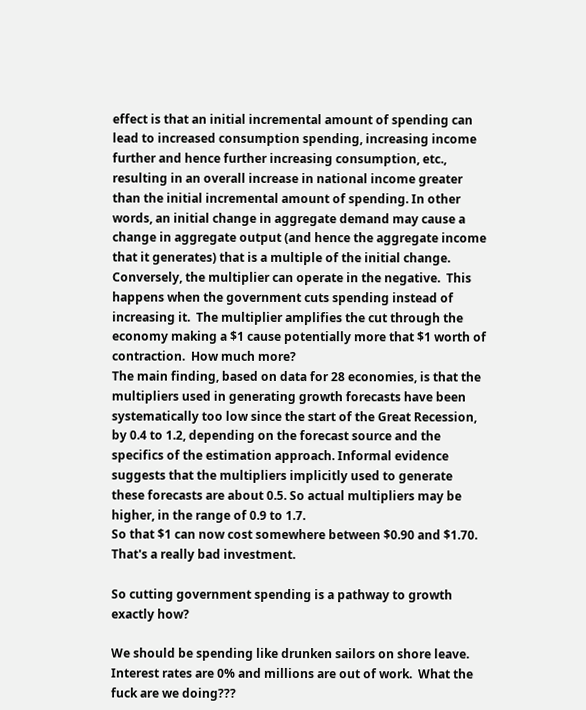effect is that an initial incremental amount of spending can lead to increased consumption spending, increasing income further and hence further increasing consumption, etc., resulting in an overall increase in national income greater than the initial incremental amount of spending. In other words, an initial change in aggregate demand may cause a change in aggregate output (and hence the aggregate income that it generates) that is a multiple of the initial change.
Conversely, the multiplier can operate in the negative.  This happens when the government cuts spending instead of increasing it.  The multiplier amplifies the cut through the economy making a $1 cause potentially more that $1 worth of contraction.  How much more?
The main finding, based on data for 28 economies, is that the multipliers used in generating growth forecasts have been systematically too low since the start of the Great Recession, by 0.4 to 1.2, depending on the forecast source and the specifics of the estimation approach. Informal evidence suggests that the multipliers implicitly used to generate these forecasts are about 0.5. So actual multipliers may be higher, in the range of 0.9 to 1.7.
So that $1 can now cost somewhere between $0.90 and $1.70.  That's a really bad investment.

So cutting government spending is a pathway to growth exactly how?

We should be spending like drunken sailors on shore leave.  Interest rates are 0% and millions are out of work.  What the fuck are we doing???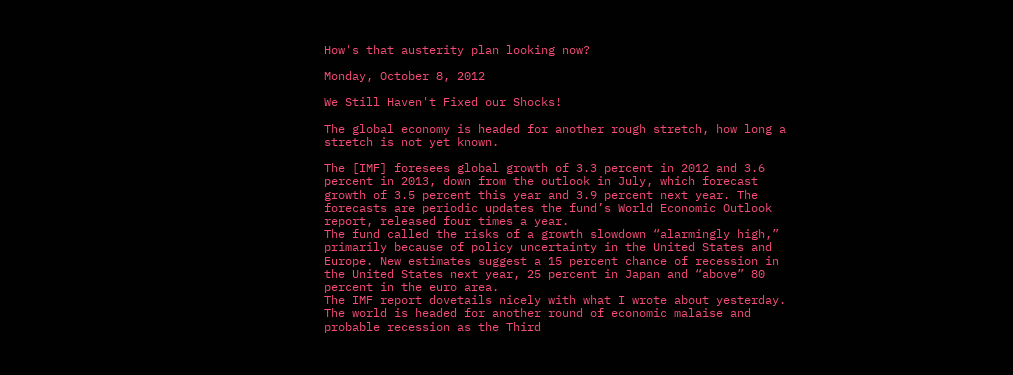How's that austerity plan looking now?

Monday, October 8, 2012

We Still Haven't Fixed our Shocks!

The global economy is headed for another rough stretch, how long a stretch is not yet known.

The [IMF] foresees global growth of 3.3 percent in 2012 and 3.6 percent in 2013, down from the outlook in July, which forecast growth of 3.5 percent this year and 3.9 percent next year. The forecasts are periodic updates the fund’s World Economic Outlook report, released four times a year.
The fund called the risks of a growth slowdown “alarmingly high,” primarily because of policy uncertainty in the United States and Europe. New estimates suggest a 15 percent chance of recession in the United States next year, 25 percent in Japan and “above” 80 percent in the euro area.
The IMF report dovetails nicely with what I wrote about yesterday.  The world is headed for another round of economic malaise and probable recession as the Third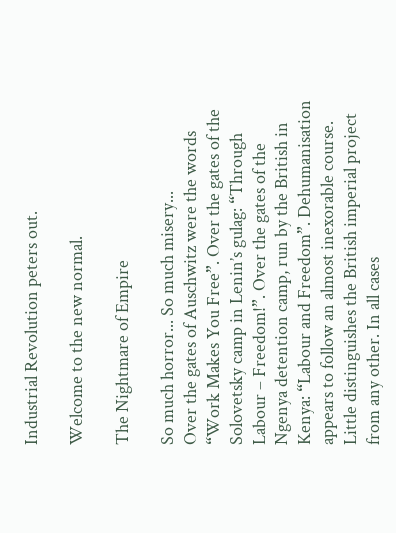Industrial Revolution peters out.

Welcome to the new normal.

The Nightmare of Empire

So much horror... So much misery...
Over the gates of Auschwitz were the words “Work Makes You Free”. Over the gates of the Solovetsky camp in Lenin’s gulag: “Through Labour – Freedom!”. Over the gates of the Ngenya detention camp, run by the British in Kenya: “Labour and Freedom”. Dehumanisation appears to follow an almost inexorable course.
Little distinguishes the British imperial project from any other. In all cases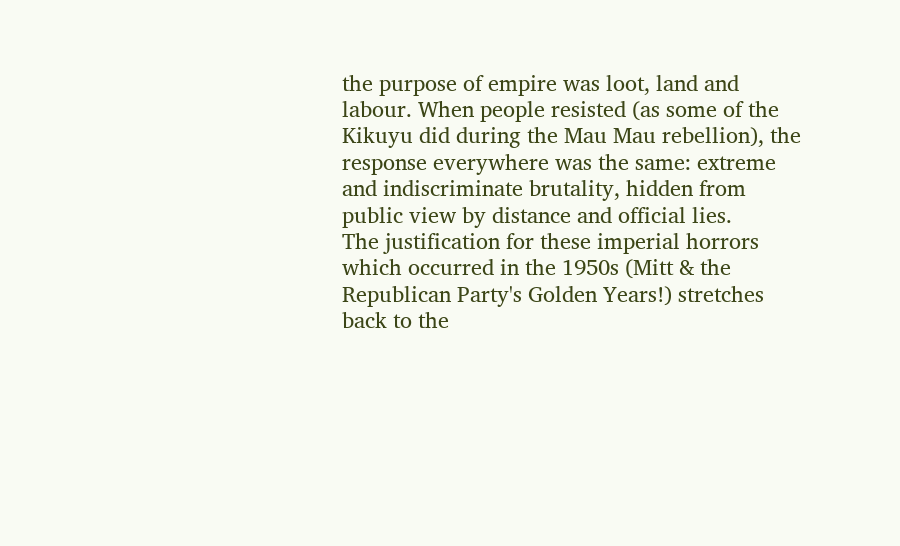the purpose of empire was loot, land and labour. When people resisted (as some of the Kikuyu did during the Mau Mau rebellion), the response everywhere was the same: extreme and indiscriminate brutality, hidden from public view by distance and official lies.
The justification for these imperial horrors which occurred in the 1950s (Mitt & the Republican Party's Golden Years!) stretches back to the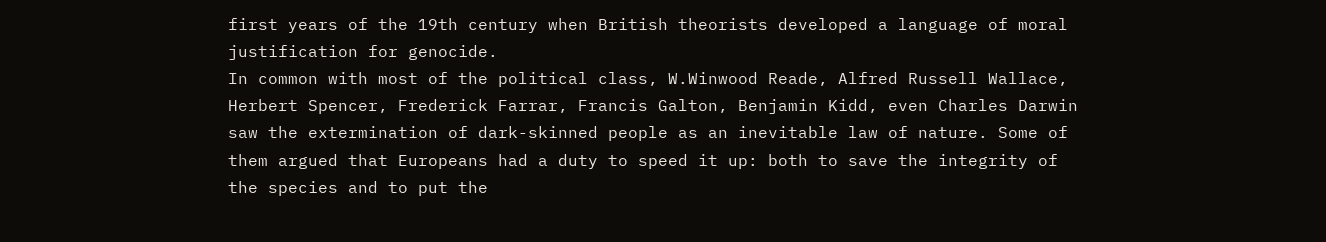first years of the 19th century when British theorists developed a language of moral justification for genocide.
In common with most of the political class, W.Winwood Reade, Alfred Russell Wallace, Herbert Spencer, Frederick Farrar, Francis Galton, Benjamin Kidd, even Charles Darwin saw the extermination of dark-skinned people as an inevitable law of nature. Some of them argued that Europeans had a duty to speed it up: both to save the integrity of the species and to put the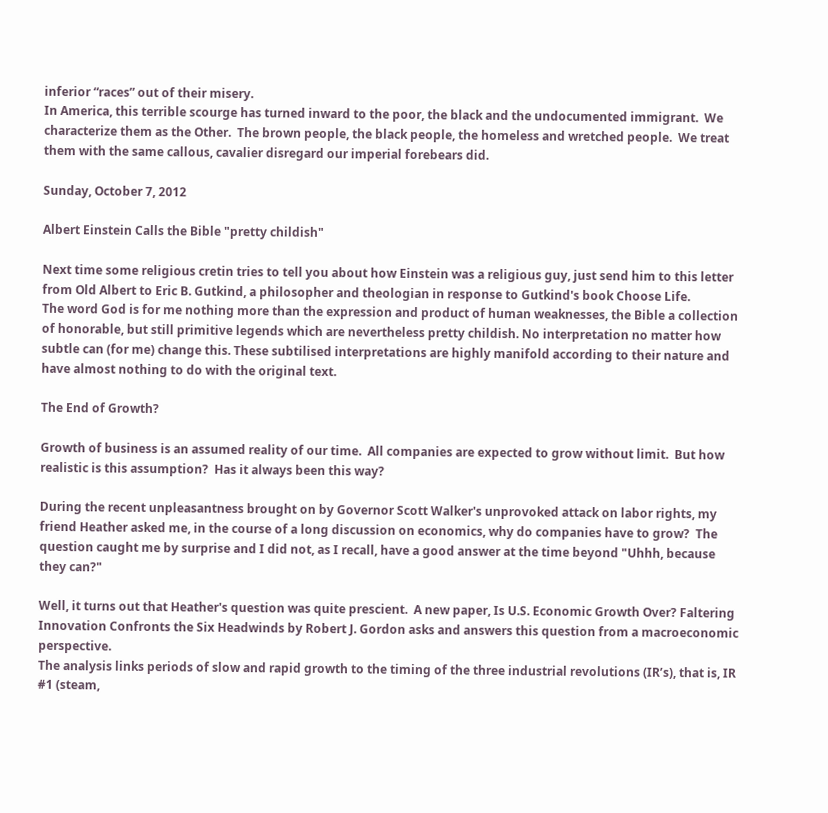inferior “races” out of their misery.
In America, this terrible scourge has turned inward to the poor, the black and the undocumented immigrant.  We characterize them as the Other.  The brown people, the black people, the homeless and wretched people.  We treat them with the same callous, cavalier disregard our imperial forebears did.

Sunday, October 7, 2012

Albert Einstein Calls the Bible "pretty childish"

Next time some religious cretin tries to tell you about how Einstein was a religious guy, just send him to this letter from Old Albert to Eric B. Gutkind, a philosopher and theologian in response to Gutkind's book Choose Life.
The word God is for me nothing more than the expression and product of human weaknesses, the Bible a collection of honorable, but still primitive legends which are nevertheless pretty childish. No interpretation no matter how subtle can (for me) change this. These subtilised interpretations are highly manifold according to their nature and have almost nothing to do with the original text.

The End of Growth?

Growth of business is an assumed reality of our time.  All companies are expected to grow without limit.  But how realistic is this assumption?  Has it always been this way?

During the recent unpleasantness brought on by Governor Scott Walker's unprovoked attack on labor rights, my friend Heather asked me, in the course of a long discussion on economics, why do companies have to grow?  The question caught me by surprise and I did not, as I recall, have a good answer at the time beyond "Uhhh, because they can?"

Well, it turns out that Heather's question was quite prescient.  A new paper, Is U.S. Economic Growth Over? Faltering Innovation Confronts the Six Headwinds by Robert J. Gordon asks and answers this question from a macroeconomic perspective.
The analysis links periods of slow and rapid growth to the timing of the three industrial revolutions (IR’s), that is, IR #1 (steam,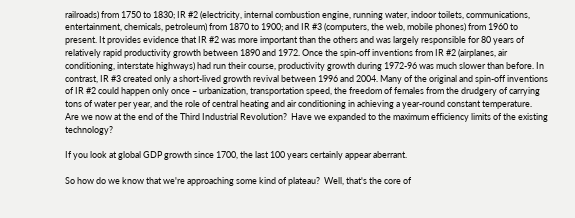railroads) from 1750 to 1830; IR #2 (electricity, internal combustion engine, running water, indoor toilets, communications, entertainment, chemicals, petroleum) from 1870 to 1900; and IR #3 (computers, the web, mobile phones) from 1960 to present. It provides evidence that IR #2 was more important than the others and was largely responsible for 80 years of relatively rapid productivity growth between 1890 and 1972. Once the spin-off inventions from IR #2 (airplanes, air conditioning, interstate highways) had run their course, productivity growth during 1972-96 was much slower than before. In contrast, IR #3 created only a short-lived growth revival between 1996 and 2004. Many of the original and spin-off inventions of IR #2 could happen only once – urbanization, transportation speed, the freedom of females from the drudgery of carrying tons of water per year, and the role of central heating and air conditioning in achieving a year-round constant temperature.
Are we now at the end of the Third Industrial Revolution?  Have we expanded to the maximum efficiency limits of the existing technology?

If you look at global GDP growth since 1700, the last 100 years certainly appear aberrant.

So how do we know that we're approaching some kind of plateau?  Well, that's the core of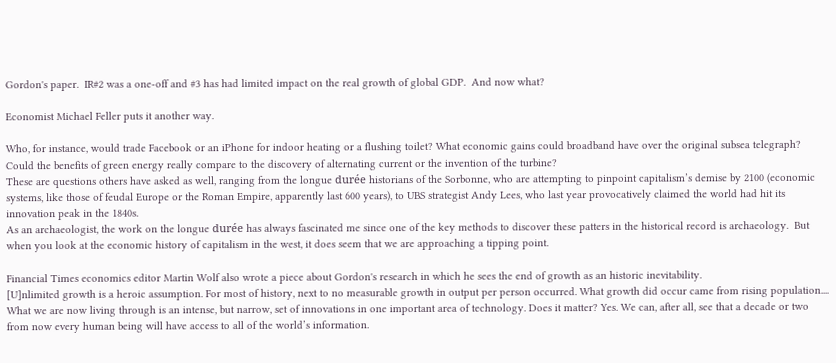Gordon's paper.  IR#2 was a one-off and #3 has had limited impact on the real growth of global GDP.  And now what?

Economist Michael Feller puts it another way.

Who, for instance, would trade Facebook or an iPhone for indoor heating or a flushing toilet? What economic gains could broadband have over the original subsea telegraph? Could the benefits of green energy really compare to the discovery of alternating current or the invention of the turbine?
These are questions others have asked as well, ranging from the longue durée historians of the Sorbonne, who are attempting to pinpoint capitalism’s demise by 2100 (economic systems, like those of feudal Europe or the Roman Empire, apparently last 600 years), to UBS strategist Andy Lees, who last year provocatively claimed the world had hit its innovation peak in the 1840s.
As an archaeologist, the work on the longue durée has always fascinated me since one of the key methods to discover these patters in the historical record is archaeology.  But when you look at the economic history of capitalism in the west, it does seem that we are approaching a tipping point.

Financial Times economics editor Martin Wolf also wrote a piece about Gordon's research in which he sees the end of growth as an historic inevitability.
[U]nlimited growth is a heroic assumption. For most of history, next to no measurable growth in output per person occurred. What growth did occur came from rising population....
What we are now living through is an intense, but narrow, set of innovations in one important area of technology. Does it matter? Yes. We can, after all, see that a decade or two from now every human being will have access to all of the world’s information.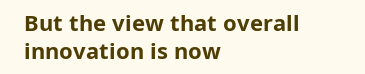But the view that overall innovation is now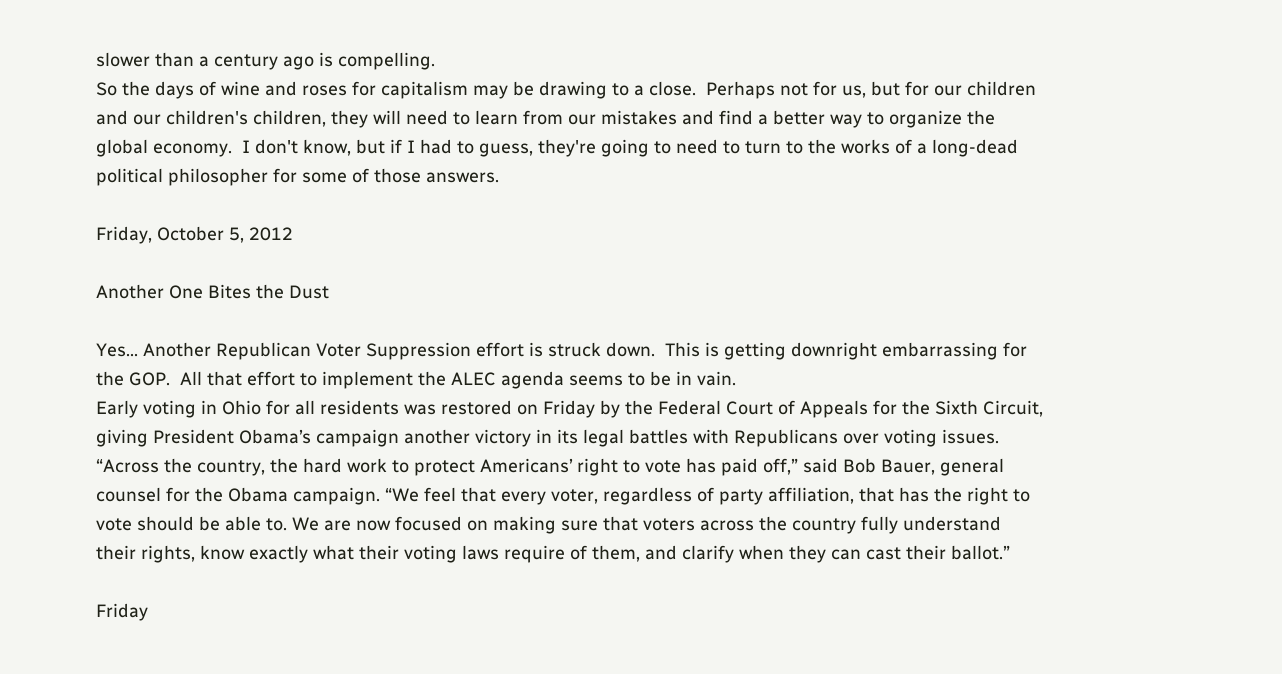slower than a century ago is compelling.
So the days of wine and roses for capitalism may be drawing to a close.  Perhaps not for us, but for our children and our children's children, they will need to learn from our mistakes and find a better way to organize the global economy.  I don't know, but if I had to guess, they're going to need to turn to the works of a long-dead political philosopher for some of those answers.

Friday, October 5, 2012

Another One Bites the Dust

Yes... Another Republican Voter Suppression effort is struck down.  This is getting downright embarrassing for the GOP.  All that effort to implement the ALEC agenda seems to be in vain.
Early voting in Ohio for all residents was restored on Friday by the Federal Court of Appeals for the Sixth Circuit, giving President Obama’s campaign another victory in its legal battles with Republicans over voting issues.
“Across the country, the hard work to protect Americans’ right to vote has paid off,” said Bob Bauer, general counsel for the Obama campaign. “We feel that every voter, regardless of party affiliation, that has the right to vote should be able to. We are now focused on making sure that voters across the country fully understand their rights, know exactly what their voting laws require of them, and clarify when they can cast their ballot.”

Friday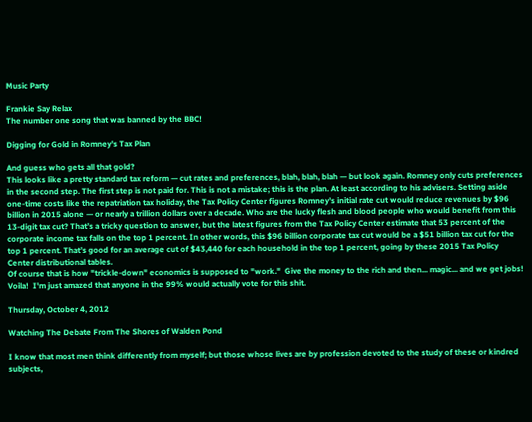Music Party

Frankie Say Relax
The number one song that was banned by the BBC!

Digging for Gold in Romney's Tax Plan

And guess who gets all that gold?
This looks like a pretty standard tax reform — cut rates and preferences, blah, blah, blah — but look again. Romney only cuts preferences in the second step. The first step is not paid for. This is not a mistake; this is the plan. At least according to his advisers. Setting aside one-time costs like the repatriation tax holiday, the Tax Policy Center figures Romney’s initial rate cut would reduce revenues by $96 billion in 2015 alone — or nearly a trillion dollars over a decade. Who are the lucky flesh and blood people who would benefit from this 13-digit tax cut? That’s a tricky question to answer, but the latest figures from the Tax Policy Center estimate that 53 percent of the corporate income tax falls on the top 1 percent. In other words, this $96 billion corporate tax cut would be a $51 billion tax cut for the top 1 percent. That’s good for an average cut of $43,440 for each household in the top 1 percent, going by these 2015 Tax Policy Center distributional tables.
Of course that is how "trickle-down" economics is supposed to "work."  Give the money to the rich and then... magic... and we get jobs!  Voila!  I'm just amazed that anyone in the 99% would actually vote for this shit.

Thursday, October 4, 2012

Watching The Debate From The Shores of Walden Pond

I know that most men think differently from myself; but those whose lives are by profession devoted to the study of these or kindred subjects,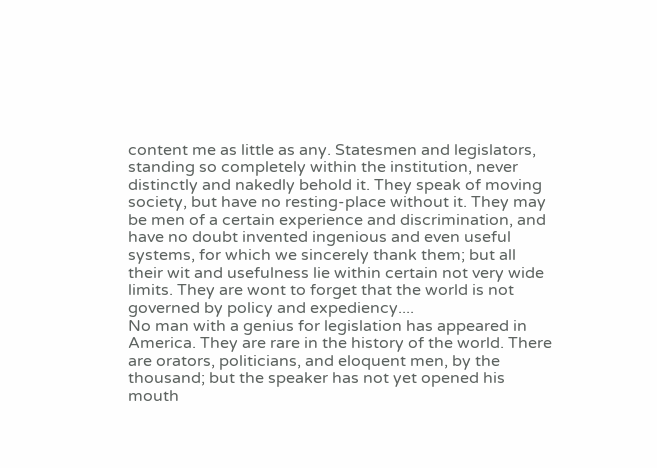content me as little as any. Statesmen and legislators, standing so completely within the institution, never distinctly and nakedly behold it. They speak of moving society, but have no resting-place without it. They may be men of a certain experience and discrimination, and have no doubt invented ingenious and even useful systems, for which we sincerely thank them; but all their wit and usefulness lie within certain not very wide limits. They are wont to forget that the world is not governed by policy and expediency....
No man with a genius for legislation has appeared in America. They are rare in the history of the world. There are orators, politicians, and eloquent men, by the thousand; but the speaker has not yet opened his mouth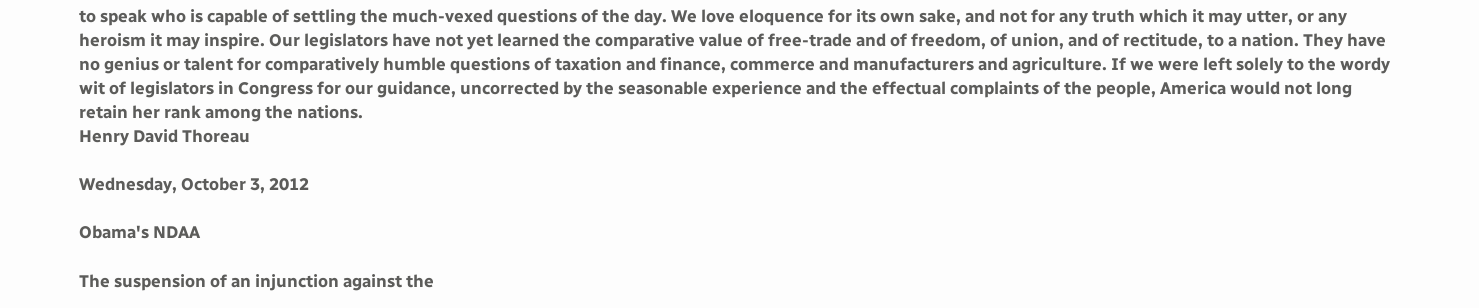to speak who is capable of settling the much-vexed questions of the day. We love eloquence for its own sake, and not for any truth which it may utter, or any heroism it may inspire. Our legislators have not yet learned the comparative value of free-trade and of freedom, of union, and of rectitude, to a nation. They have no genius or talent for comparatively humble questions of taxation and finance, commerce and manufacturers and agriculture. If we were left solely to the wordy wit of legislators in Congress for our guidance, uncorrected by the seasonable experience and the effectual complaints of the people, America would not long retain her rank among the nations.
Henry David Thoreau

Wednesday, October 3, 2012

Obama's NDAA

The suspension of an injunction against the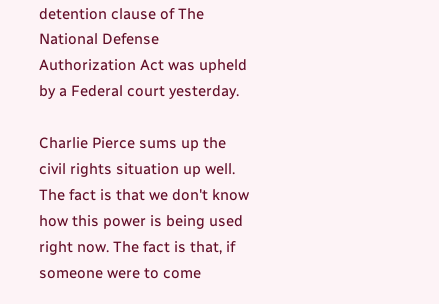detention clause of The National Defense Authorization Act was upheld by a Federal court yesterday.

Charlie Pierce sums up the civil rights situation up well.
The fact is that we don't know how this power is being used right now. The fact is that, if someone were to come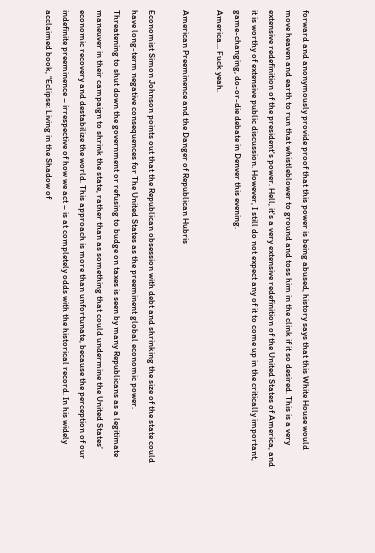forward and anonymously provide proof that this power is being abused, history says that this White House would move heaven and earth to run that whistleblower to ground and toss him in the clink if it so desired. This is a very extensive redefinition of the president's power. Hell, it's a very extensive redefinition of the United States of America, and it is worthy of extensive public discussion. However, I still do not expect any of it to come up in the critically important, game-changing, do-or-die debate in Denver this evening.
America... Fuck yeah.

American Preeminence and the Danger of Republican Hubris

Economist Simon Johnson points out that the Republican obsession with debt and shrinking the size of the state could have long-term negative consequences for The United States as the preeminent global economic power.
Threatening to shut down the government or refusing to budge on taxes is seen by many Republicans as a legitimate maneuver in their campaign to shrink the state, rather than as something that could undermine the United States’ economic recovery and destabilize the world. This approach is more than unfortunate, because the perception of our indefinite preeminence – irrespective of how we act – is at completely odds with the historical record. In his widely acclaimed book, “Eclipse: Living in the Shadow of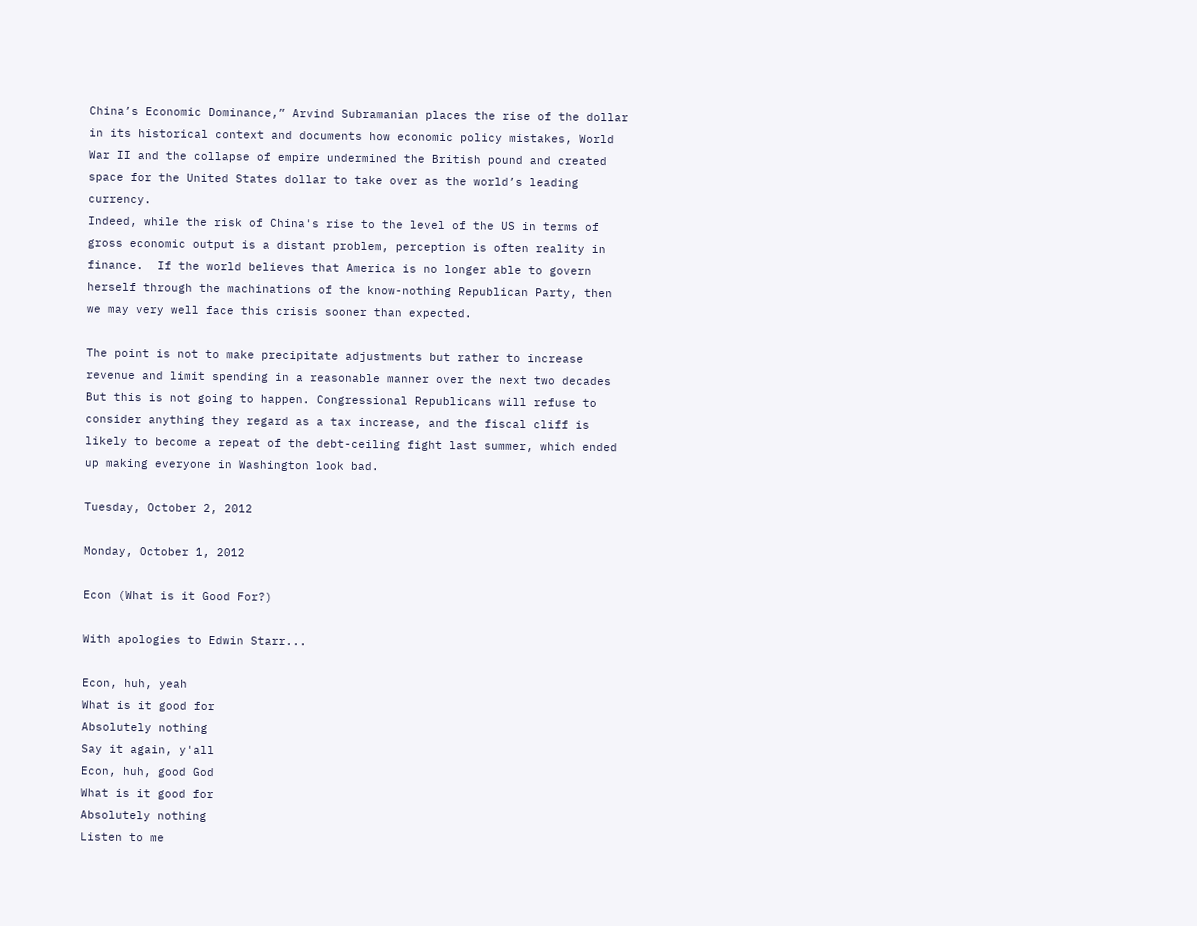China’s Economic Dominance,” Arvind Subramanian places the rise of the dollar in its historical context and documents how economic policy mistakes, World War II and the collapse of empire undermined the British pound and created space for the United States dollar to take over as the world’s leading currency.
Indeed, while the risk of China's rise to the level of the US in terms of gross economic output is a distant problem, perception is often reality in finance.  If the world believes that America is no longer able to govern herself through the machinations of the know-nothing Republican Party, then we may very well face this crisis sooner than expected.

The point is not to make precipitate adjustments but rather to increase revenue and limit spending in a reasonable manner over the next two decades
But this is not going to happen. Congressional Republicans will refuse to consider anything they regard as a tax increase, and the fiscal cliff is likely to become a repeat of the debt-ceiling fight last summer, which ended up making everyone in Washington look bad.

Tuesday, October 2, 2012

Monday, October 1, 2012

Econ (What is it Good For?)

With apologies to Edwin Starr...

Econ, huh, yeah
What is it good for
Absolutely nothing
Say it again, y'all
Econ, huh, good God
What is it good for
Absolutely nothing
Listen to me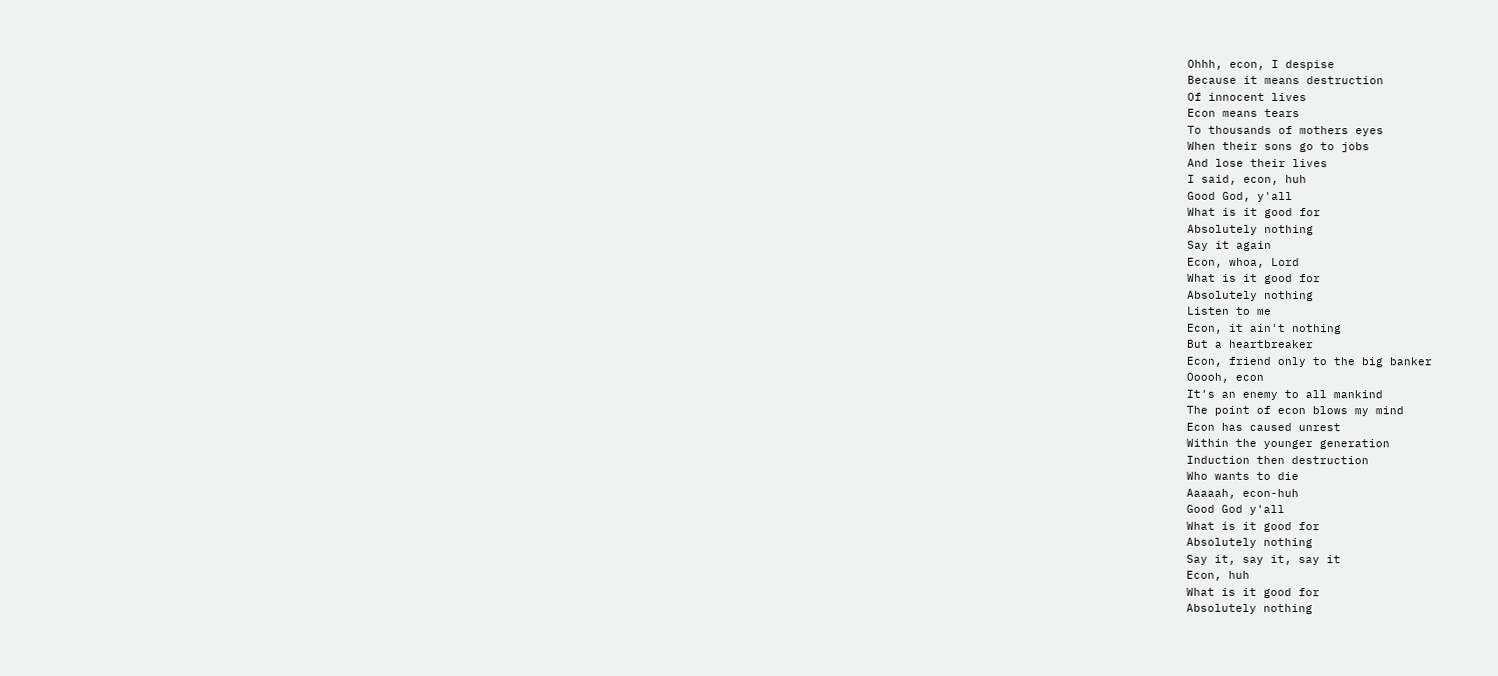Ohhh, econ, I despise
Because it means destruction
Of innocent lives
Econ means tears
To thousands of mothers eyes
When their sons go to jobs
And lose their lives
I said, econ, huh
Good God, y'all
What is it good for
Absolutely nothing
Say it again
Econ, whoa, Lord
What is it good for
Absolutely nothing
Listen to me
Econ, it ain't nothing
But a heartbreaker
Econ, friend only to the big banker
Ooooh, econ
It's an enemy to all mankind
The point of econ blows my mind
Econ has caused unrest
Within the younger generation
Induction then destruction
Who wants to die
Aaaaah, econ-huh
Good God y'all
What is it good for
Absolutely nothing
Say it, say it, say it
Econ, huh
What is it good for
Absolutely nothing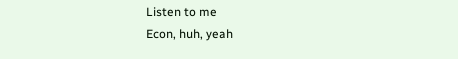Listen to me
Econ, huh, yeah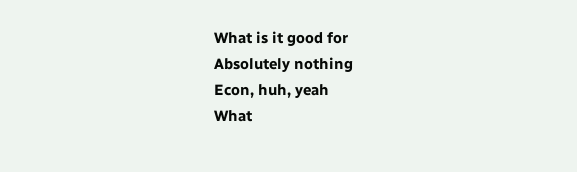What is it good for
Absolutely nothing
Econ, huh, yeah
What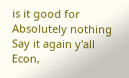is it good for
Absolutely nothing
Say it again y'all
Econ,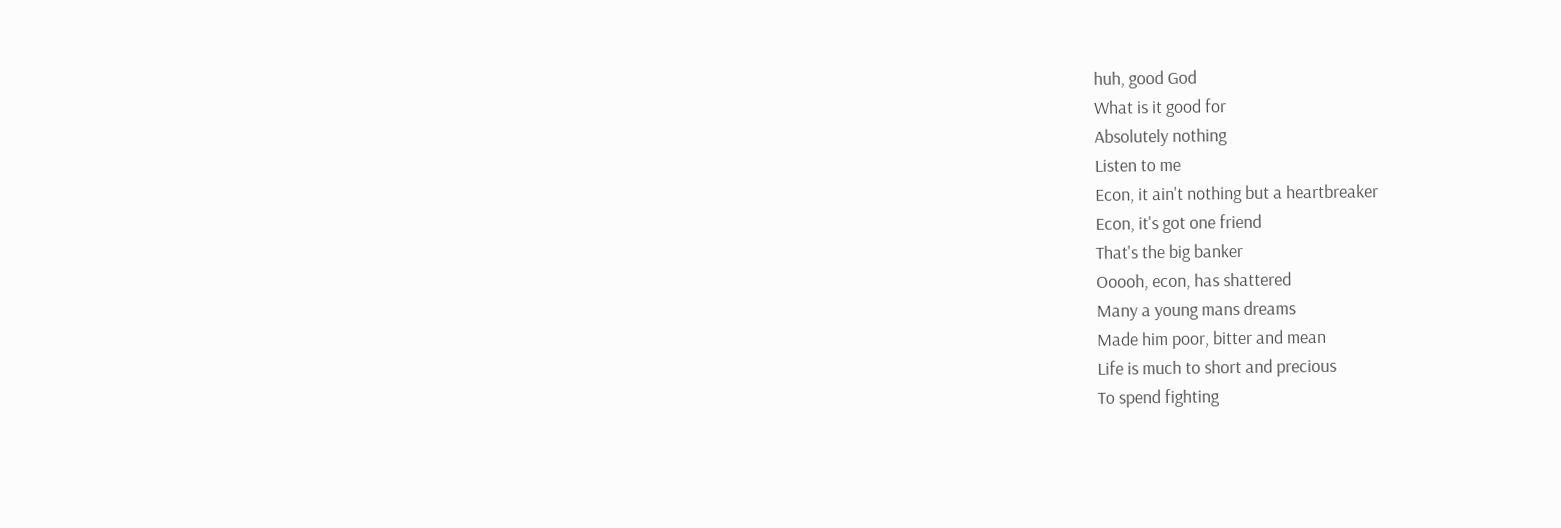huh, good God
What is it good for
Absolutely nothing
Listen to me
Econ, it ain't nothing but a heartbreaker
Econ, it's got one friend
That's the big banker
Ooooh, econ, has shattered
Many a young mans dreams
Made him poor, bitter and mean
Life is much to short and precious
To spend fighting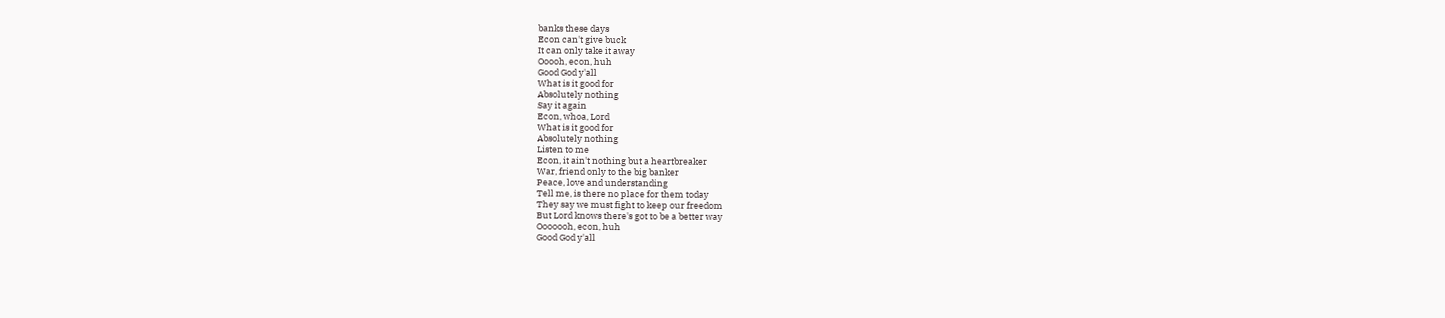banks these days
Econ can't give buck
It can only take it away
Ooooh, econ, huh
Good God y'all
What is it good for
Absolutely nothing
Say it again
Econ, whoa, Lord
What is it good for
Absolutely nothing
Listen to me
Econ, it ain't nothing but a heartbreaker
War, friend only to the big banker
Peace, love and understanding
Tell me, is there no place for them today
They say we must fight to keep our freedom
But Lord knows there's got to be a better way
Ooooooh, econ, huh
Good God y'all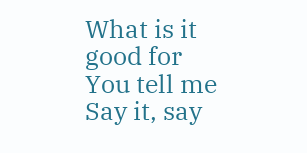What is it good for
You tell me
Say it, say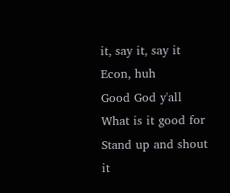it, say it, say it
Econ, huh
Good God y'all
What is it good for
Stand up and shout it